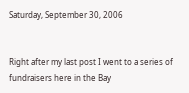Saturday, September 30, 2006


Right after my last post I went to a series of fundraisers here in the Bay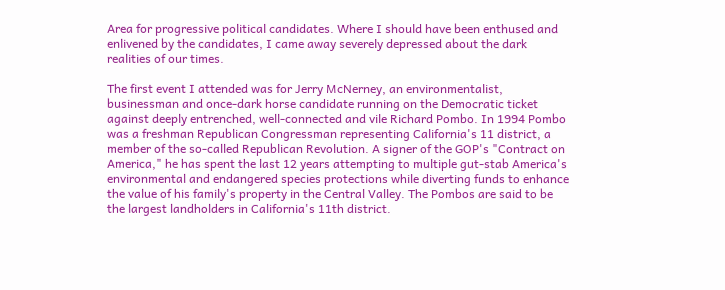Area for progressive political candidates. Where I should have been enthused and enlivened by the candidates, I came away severely depressed about the dark realities of our times.

The first event I attended was for Jerry McNerney, an environmentalist, businessman and once-dark horse candidate running on the Democratic ticket against deeply entrenched, well-connected and vile Richard Pombo. In 1994 Pombo was a freshman Republican Congressman representing California's 11 district, a member of the so-called Republican Revolution. A signer of the GOP's "Contract on America," he has spent the last 12 years attempting to multiple gut-stab America's environmental and endangered species protections while diverting funds to enhance the value of his family's property in the Central Valley. The Pombos are said to be the largest landholders in California's 11th district.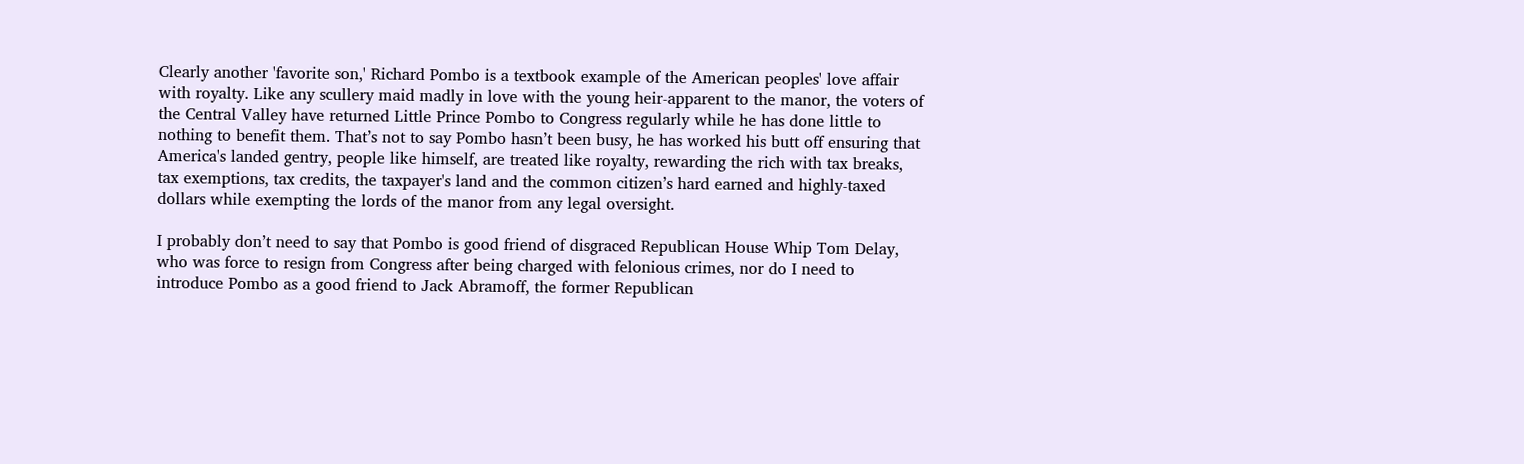Clearly another 'favorite son,' Richard Pombo is a textbook example of the American peoples' love affair with royalty. Like any scullery maid madly in love with the young heir-apparent to the manor, the voters of the Central Valley have returned Little Prince Pombo to Congress regularly while he has done little to nothing to benefit them. That’s not to say Pombo hasn’t been busy, he has worked his butt off ensuring that America's landed gentry, people like himself, are treated like royalty, rewarding the rich with tax breaks, tax exemptions, tax credits, the taxpayer's land and the common citizen’s hard earned and highly-taxed dollars while exempting the lords of the manor from any legal oversight.

I probably don’t need to say that Pombo is good friend of disgraced Republican House Whip Tom Delay, who was force to resign from Congress after being charged with felonious crimes, nor do I need to introduce Pombo as a good friend to Jack Abramoff, the former Republican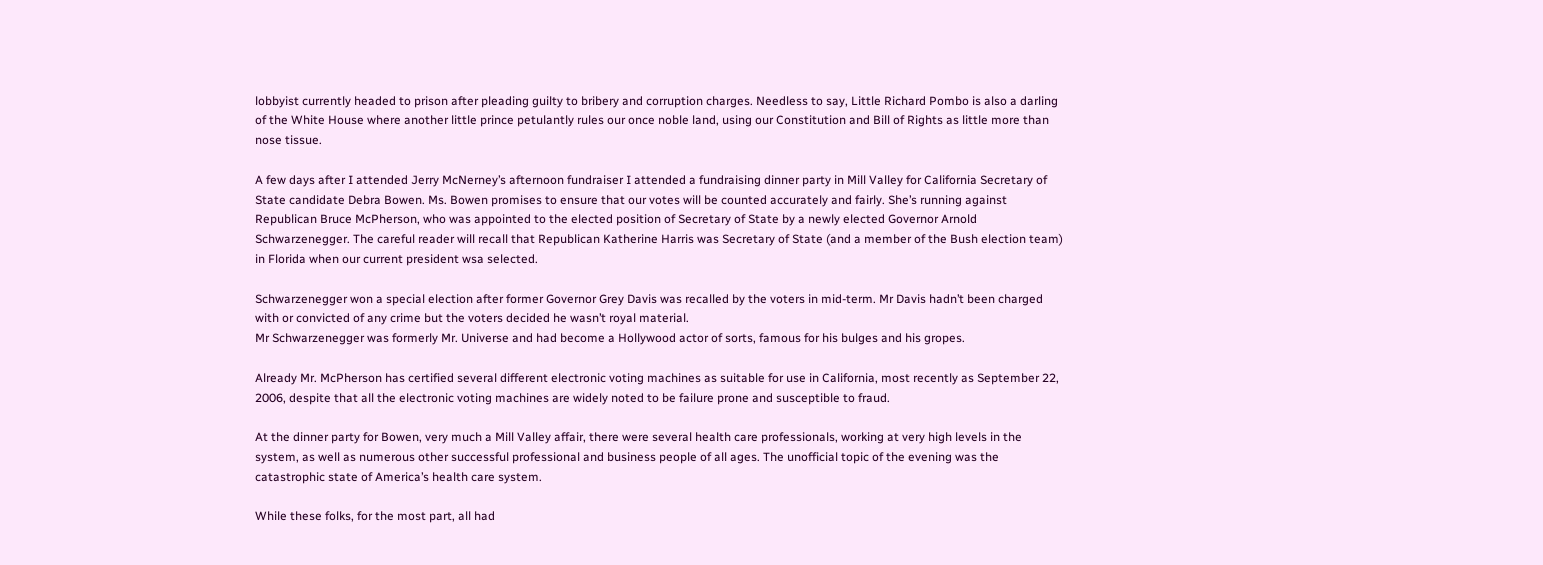lobbyist currently headed to prison after pleading guilty to bribery and corruption charges. Needless to say, Little Richard Pombo is also a darling of the White House where another little prince petulantly rules our once noble land, using our Constitution and Bill of Rights as little more than nose tissue.

A few days after I attended Jerry McNerney’s afternoon fundraiser I attended a fundraising dinner party in Mill Valley for California Secretary of State candidate Debra Bowen. Ms. Bowen promises to ensure that our votes will be counted accurately and fairly. She’s running against Republican Bruce McPherson, who was appointed to the elected position of Secretary of State by a newly elected Governor Arnold Schwarzenegger. The careful reader will recall that Republican Katherine Harris was Secretary of State (and a member of the Bush election team) in Florida when our current president wsa selected.

Schwarzenegger won a special election after former Governor Grey Davis was recalled by the voters in mid-term. Mr Davis hadn’t been charged with or convicted of any crime but the voters decided he wasn’t royal material.
Mr Schwarzenegger was formerly Mr. Universe and had become a Hollywood actor of sorts, famous for his bulges and his gropes.

Already Mr. McPherson has certified several different electronic voting machines as suitable for use in California, most recently as September 22, 2006, despite that all the electronic voting machines are widely noted to be failure prone and susceptible to fraud.

At the dinner party for Bowen, very much a Mill Valley affair, there were several health care professionals, working at very high levels in the system, as well as numerous other successful professional and business people of all ages. The unofficial topic of the evening was the catastrophic state of America’s health care system.

While these folks, for the most part, all had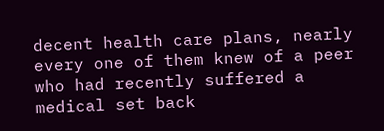decent health care plans, nearly every one of them knew of a peer who had recently suffered a medical set back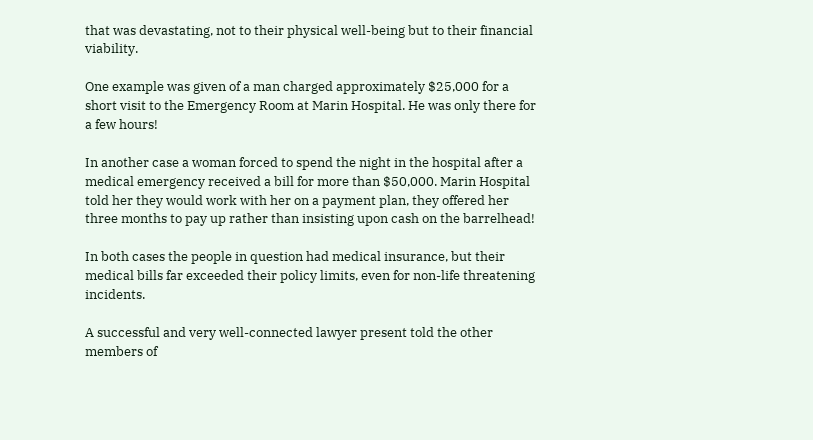that was devastating, not to their physical well-being but to their financial viability.

One example was given of a man charged approximately $25,000 for a short visit to the Emergency Room at Marin Hospital. He was only there for a few hours!

In another case a woman forced to spend the night in the hospital after a medical emergency received a bill for more than $50,000. Marin Hospital told her they would work with her on a payment plan, they offered her three months to pay up rather than insisting upon cash on the barrelhead!

In both cases the people in question had medical insurance, but their medical bills far exceeded their policy limits, even for non-life threatening incidents.

A successful and very well-connected lawyer present told the other members of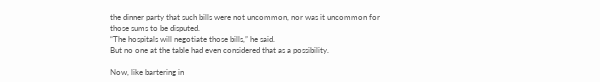the dinner party that such bills were not uncommon, nor was it uncommon for those sums to be disputed.
“The hospitals will negotiate those bills,” he said.
But no one at the table had even considered that as a possibility.

Now, like bartering in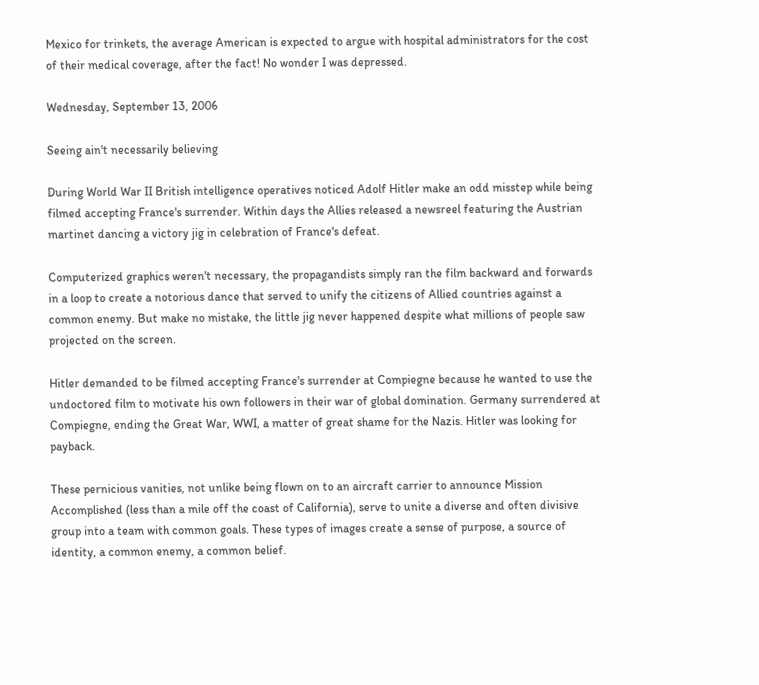Mexico for trinkets, the average American is expected to argue with hospital administrators for the cost of their medical coverage, after the fact! No wonder I was depressed.

Wednesday, September 13, 2006

Seeing ain't necessarily believing

During World War II British intelligence operatives noticed Adolf Hitler make an odd misstep while being filmed accepting France's surrender. Within days the Allies released a newsreel featuring the Austrian martinet dancing a victory jig in celebration of France's defeat.

Computerized graphics weren't necessary, the propagandists simply ran the film backward and forwards in a loop to create a notorious dance that served to unify the citizens of Allied countries against a common enemy. But make no mistake, the little jig never happened despite what millions of people saw projected on the screen.

Hitler demanded to be filmed accepting France's surrender at Compiegne because he wanted to use the undoctored film to motivate his own followers in their war of global domination. Germany surrendered at Compiegne, ending the Great War, WWI, a matter of great shame for the Nazis. Hitler was looking for payback.

These pernicious vanities, not unlike being flown on to an aircraft carrier to announce Mission Accomplished (less than a mile off the coast of California), serve to unite a diverse and often divisive group into a team with common goals. These types of images create a sense of purpose, a source of identity, a common enemy, a common belief.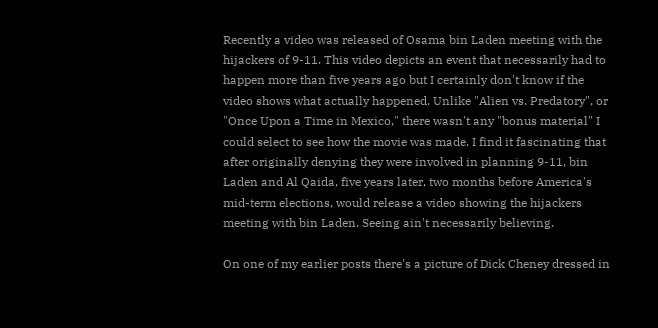Recently a video was released of Osama bin Laden meeting with the hijackers of 9-11. This video depicts an event that necessarily had to happen more than five years ago but I certainly don't know if the video shows what actually happened. Unlike "Alien vs. Predatory", or "Once Upon a Time in Mexico," there wasn't any "bonus material" I could select to see how the movie was made. I find it fascinating that after originally denying they were involved in planning 9-11, bin Laden and Al Qaida, five years later, two months before America's mid-term elections, would release a video showing the hijackers meeting with bin Laden. Seeing ain't necessarily believing.

On one of my earlier posts there's a picture of Dick Cheney dressed in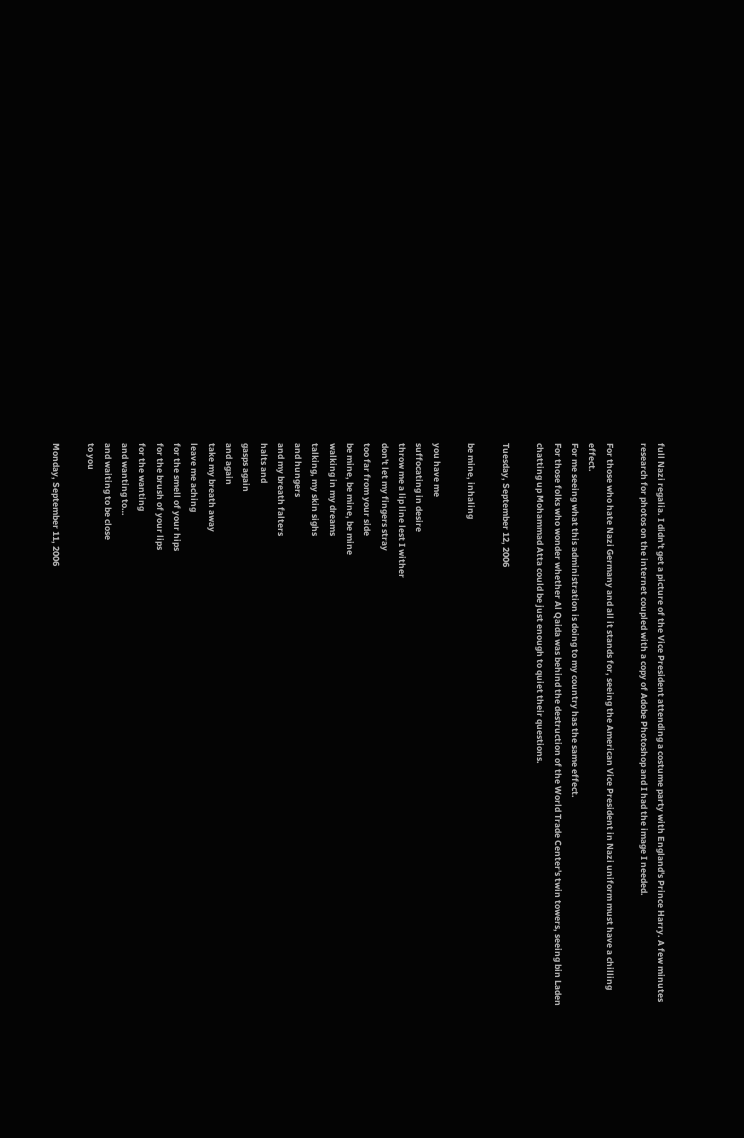full Nazi regalia. I didn't get a picture of the Vice President attending a costume party with England's Prince Harry. A few minutes research for photos on the internet coupled with a copy of Adobe Photoshop and I had the image I needed.

For those who hate Nazi Germany and all it stands for, seeing the American Vice President in Nazi uniform must have a chilling effect.
For me seeing what this administration is doing to my country has the same effect.
For those folks who wonder whether Al Qaida was behind the destruction of the World Trade Center's twin towers, seeing bin Laden chatting up Mohammad Atta could be just enough to quiet their questions.

Tuesday, September 12, 2006

be mine, inhaling

you have me
suffocating in desire
throw me a lip line lest I wither
don't let my fingers stray
too far from your side
be mine, be mine, be mine
walking in my dreams
talking, my skin sighs
and hungers
and my breath falters
halts and
gasps again
and again
take my breath away
leave me aching
for the smell of your hips
for the brush of your lips
for the wanting
and wanting to…
and waiting to be close
to you

Monday, September 11, 2006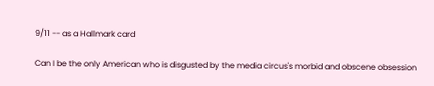9/11 -- as a Hallmark card

Can I be the only American who is disgusted by the media circus's morbid and obscene obsession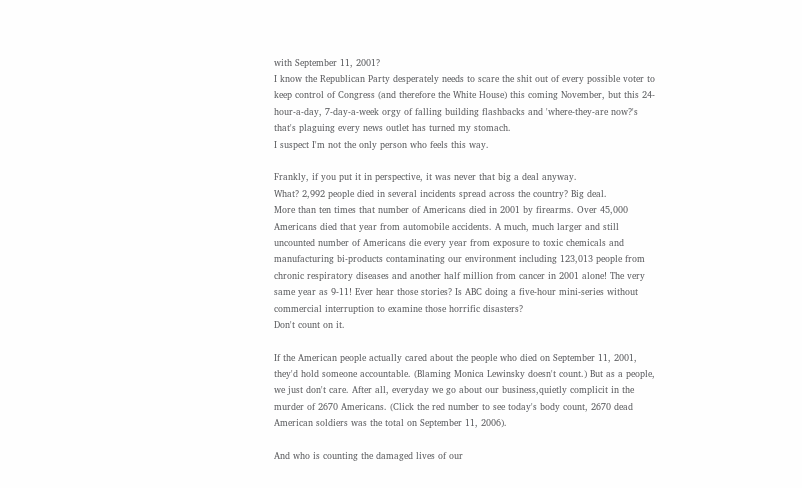with September 11, 2001?
I know the Republican Party desperately needs to scare the shit out of every possible voter to keep control of Congress (and therefore the White House) this coming November, but this 24-hour-a-day, 7-day-a-week orgy of falling building flashbacks and 'where-they-are now?'s that's plaguing every news outlet has turned my stomach.
I suspect I'm not the only person who feels this way.

Frankly, if you put it in perspective, it was never that big a deal anyway.
What? 2,992 people died in several incidents spread across the country? Big deal.
More than ten times that number of Americans died in 2001 by firearms. Over 45,000 Americans died that year from automobile accidents. A much, much larger and still uncounted number of Americans die every year from exposure to toxic chemicals and manufacturing bi-products contaminating our environment including 123,013 people from chronic respiratory diseases and another half million from cancer in 2001 alone! The very same year as 9-11! Ever hear those stories? Is ABC doing a five-hour mini-series without commercial interruption to examine those horrific disasters?
Don't count on it.

If the American people actually cared about the people who died on September 11, 2001, they'd hold someone accountable. (Blaming Monica Lewinsky doesn't count.) But as a people, we just don't care. After all, everyday we go about our business,quietly complicit in the murder of 2670 Americans. (Click the red number to see today's body count, 2670 dead American soldiers was the total on September 11, 2006).

And who is counting the damaged lives of our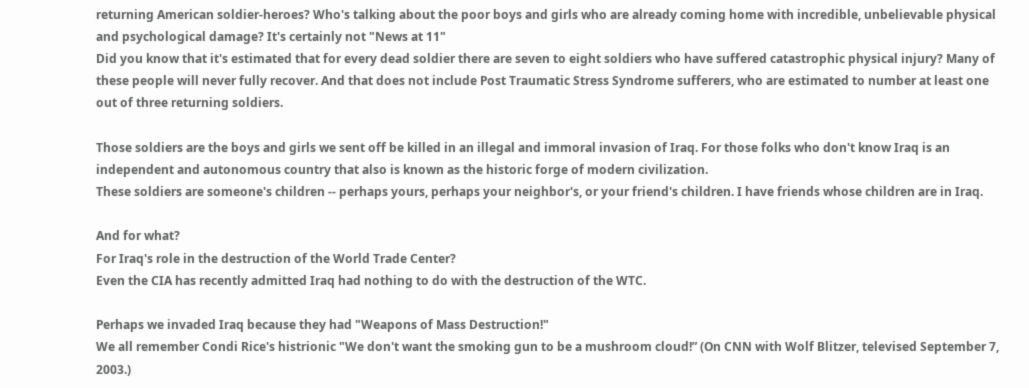returning American soldier-heroes? Who's talking about the poor boys and girls who are already coming home with incredible, unbelievable physical and psychological damage? It's certainly not "News at 11"
Did you know that it's estimated that for every dead soldier there are seven to eight soldiers who have suffered catastrophic physical injury? Many of these people will never fully recover. And that does not include Post Traumatic Stress Syndrome sufferers, who are estimated to number at least one out of three returning soldiers.

Those soldiers are the boys and girls we sent off be killed in an illegal and immoral invasion of Iraq. For those folks who don't know Iraq is an independent and autonomous country that also is known as the historic forge of modern civilization.
These soldiers are someone's children -- perhaps yours, perhaps your neighbor's, or your friend's children. I have friends whose children are in Iraq.

And for what?
For Iraq's role in the destruction of the World Trade Center?
Even the CIA has recently admitted Iraq had nothing to do with the destruction of the WTC.

Perhaps we invaded Iraq because they had "Weapons of Mass Destruction!"
We all remember Condi Rice's histrionic "We don't want the smoking gun to be a mushroom cloud!” (On CNN with Wolf Blitzer, televised September 7, 2003.)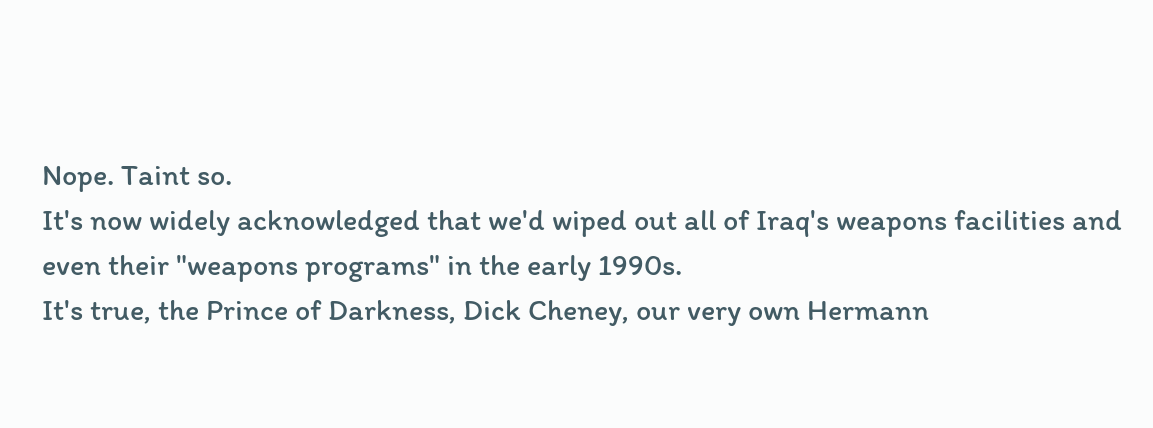Nope. Taint so.
It's now widely acknowledged that we'd wiped out all of Iraq's weapons facilities and even their "weapons programs" in the early 1990s.
It's true, the Prince of Darkness, Dick Cheney, our very own Hermann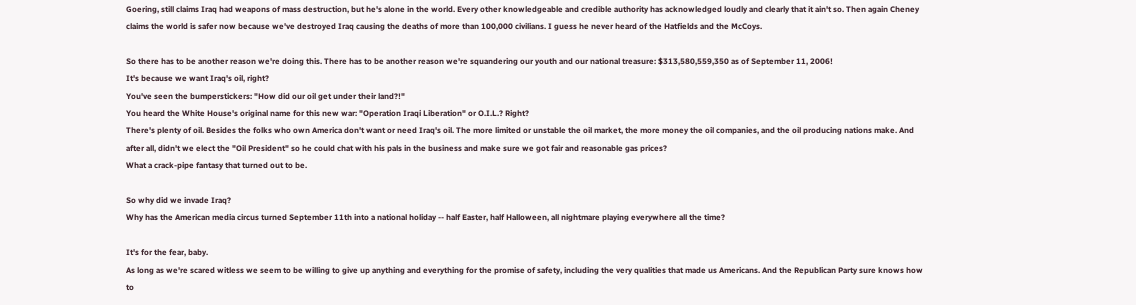Goering, still claims Iraq had weapons of mass destruction, but he's alone in the world. Every other knowledgeable and credible authority has acknowledged loudly and clearly that it ain't so. Then again Cheney claims the world is safer now because we've destroyed Iraq causing the deaths of more than 100,000 civilians. I guess he never heard of the Hatfields and the McCoys.

So there has to be another reason we're doing this. There has to be another reason we're squandering our youth and our national treasure: $313,580,559,350 as of September 11, 2006!
It's because we want Iraq's oil, right?
You've seen the bumperstickers: "How did our oil get under their land?!"
You heard the White House's original name for this new war: "Operation Iraqi Liberation" or O.I.L.? Right?
There's plenty of oil. Besides the folks who own America don't want or need Iraq's oil. The more limited or unstable the oil market, the more money the oil companies, and the oil producing nations make. And after all, didn't we elect the "Oil President" so he could chat with his pals in the business and make sure we got fair and reasonable gas prices?
What a crack-pipe fantasy that turned out to be.

So why did we invade Iraq?
Why has the American media circus turned September 11th into a national holiday -- half Easter, half Halloween, all nightmare playing everywhere all the time?

It's for the fear, baby.
As long as we're scared witless we seem to be willing to give up anything and everything for the promise of safety, including the very qualities that made us Americans. And the Republican Party sure knows how to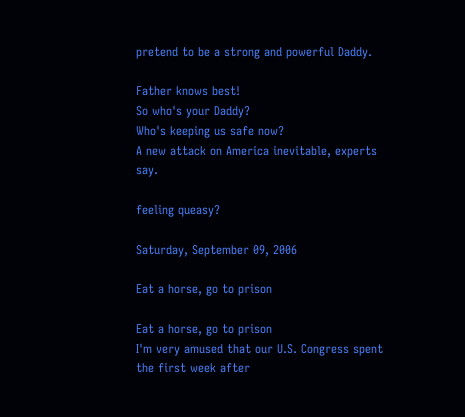pretend to be a strong and powerful Daddy.

Father knows best!
So who's your Daddy?
Who's keeping us safe now?
A new attack on America inevitable, experts say.

feeling queasy?

Saturday, September 09, 2006

Eat a horse, go to prison

Eat a horse, go to prison
I'm very amused that our U.S. Congress spent the first week after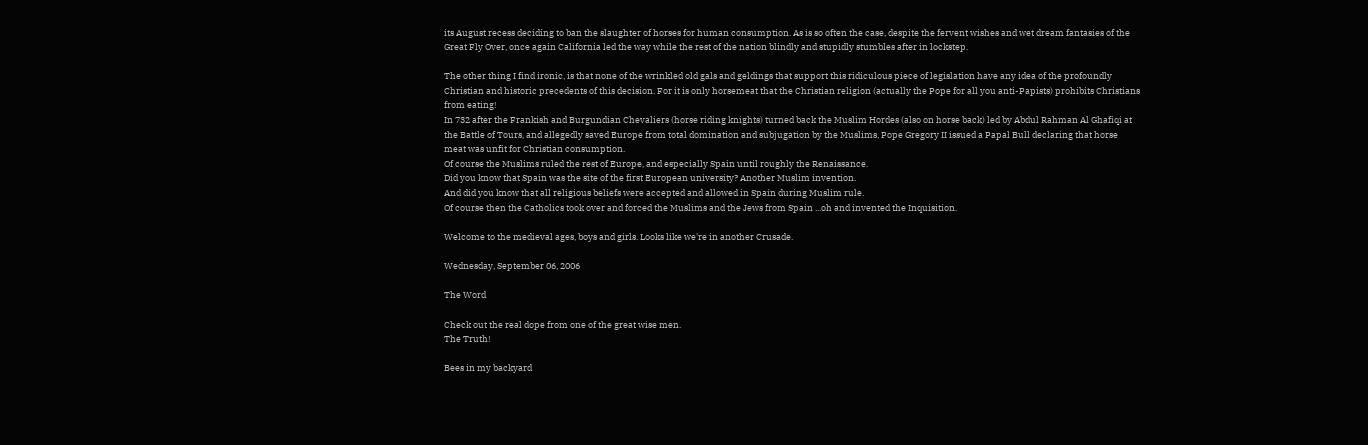its August recess deciding to ban the slaughter of horses for human consumption. As is so often the case, despite the fervent wishes and wet dream fantasies of the Great Fly Over, once again California led the way while the rest of the nation blindly and stupidly stumbles after in lockstep.

The other thing I find ironic, is that none of the wrinkled old gals and geldings that support this ridiculous piece of legislation have any idea of the profoundly Christian and historic precedents of this decision. For it is only horsemeat that the Christian religion (actually the Pope for all you anti-Papists) prohibits Christians from eating!
In 732 after the Frankish and Burgundian Chevaliers (horse riding knights) turned back the Muslim Hordes (also on horse back) led by Abdul Rahman Al Ghafiqi at the Battle of Tours, and allegedly saved Europe from total domination and subjugation by the Muslims, Pope Gregory II issued a Papal Bull declaring that horse meat was unfit for Christian consumption.
Of course the Muslims ruled the rest of Europe, and especially Spain until roughly the Renaissance.
Did you know that Spain was the site of the first European university? Another Muslim invention.
And did you know that all religious beliefs were accepted and allowed in Spain during Muslim rule.
Of course then the Catholics took over and forced the Muslims and the Jews from Spain ...oh and invented the Inquisition.

Welcome to the medieval ages, boys and girls. Looks like we're in another Crusade.

Wednesday, September 06, 2006

The Word

Check out the real dope from one of the great wise men.
The Truth!

Bees in my backyard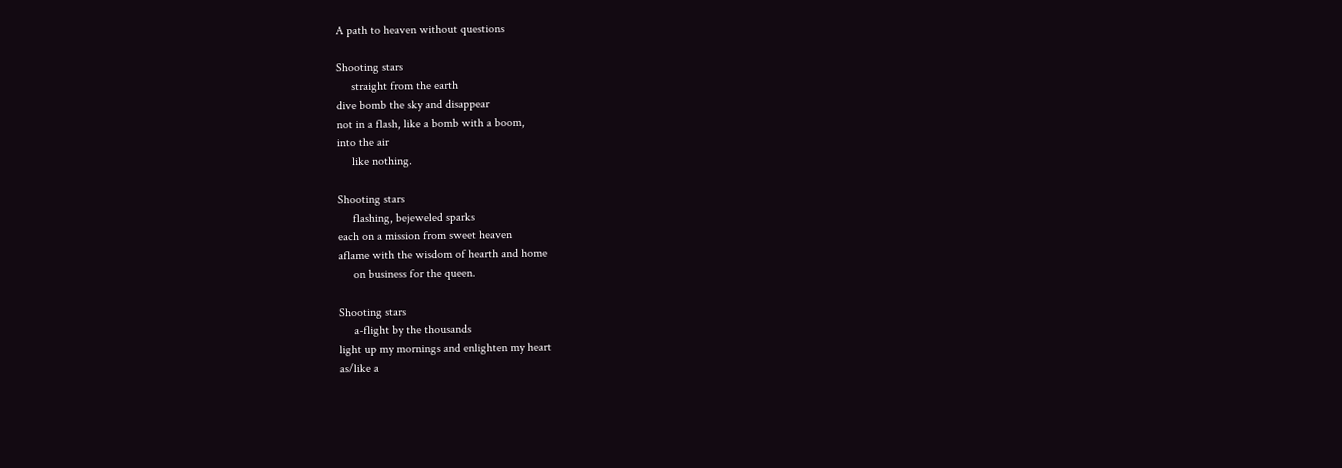A path to heaven without questions

Shooting stars
     straight from the earth
dive bomb the sky and disappear
not in a flash, like a bomb with a boom,
into the air
     like nothing.

Shooting stars
     flashing, bejeweled sparks
each on a mission from sweet heaven
aflame with the wisdom of hearth and home
     on business for the queen.

Shooting stars
     a-flight by the thousands
light up my mornings and enlighten my heart
as/like a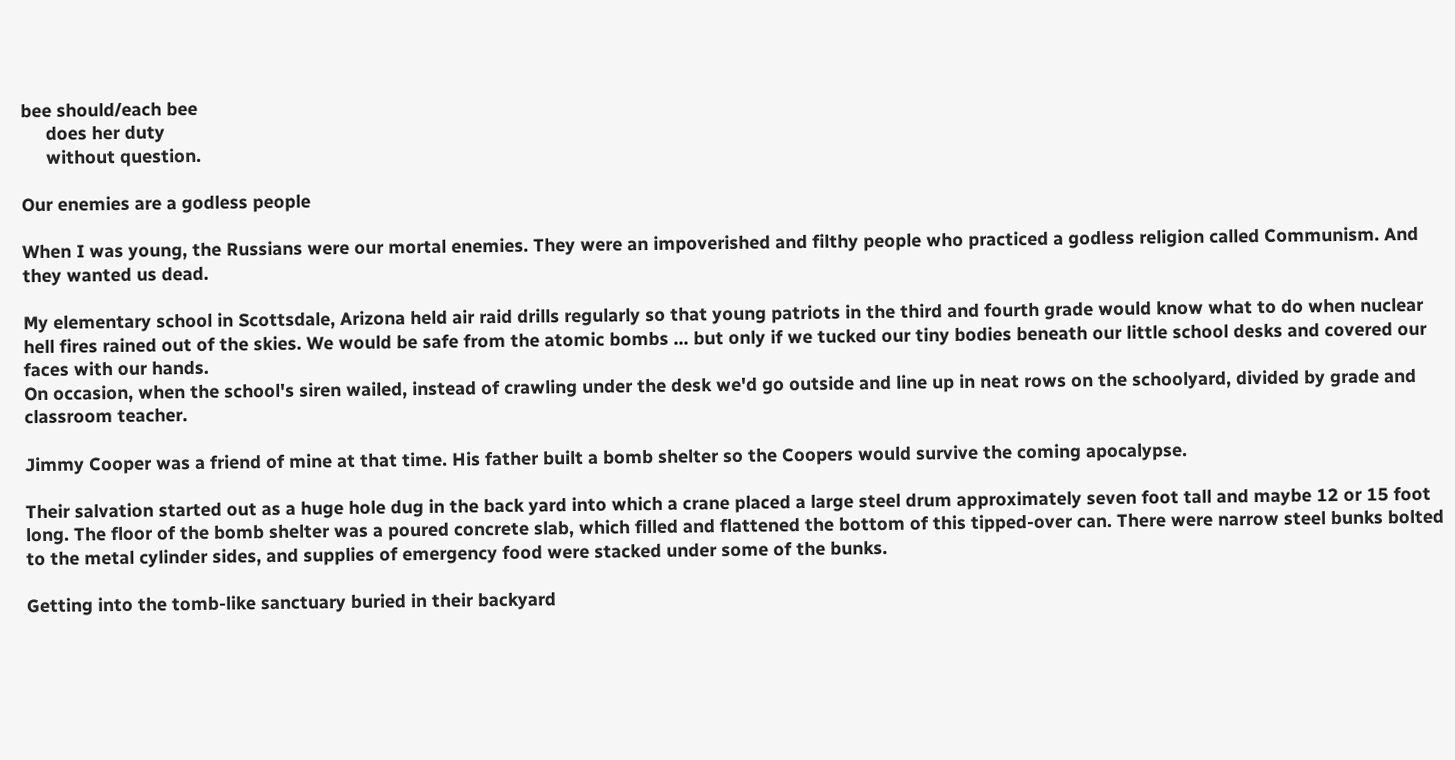bee should/each bee
     does her duty
     without question.

Our enemies are a godless people

When I was young, the Russians were our mortal enemies. They were an impoverished and filthy people who practiced a godless religion called Communism. And they wanted us dead.

My elementary school in Scottsdale, Arizona held air raid drills regularly so that young patriots in the third and fourth grade would know what to do when nuclear hell fires rained out of the skies. We would be safe from the atomic bombs ... but only if we tucked our tiny bodies beneath our little school desks and covered our faces with our hands.
On occasion, when the school's siren wailed, instead of crawling under the desk we'd go outside and line up in neat rows on the schoolyard, divided by grade and classroom teacher.

Jimmy Cooper was a friend of mine at that time. His father built a bomb shelter so the Coopers would survive the coming apocalypse.

Their salvation started out as a huge hole dug in the back yard into which a crane placed a large steel drum approximately seven foot tall and maybe 12 or 15 foot long. The floor of the bomb shelter was a poured concrete slab, which filled and flattened the bottom of this tipped-over can. There were narrow steel bunks bolted to the metal cylinder sides, and supplies of emergency food were stacked under some of the bunks.

Getting into the tomb-like sanctuary buried in their backyard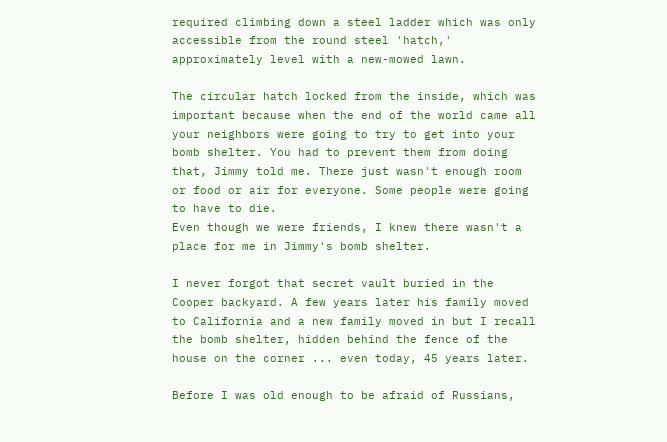required climbing down a steel ladder which was only accessible from the round steel 'hatch,' approximately level with a new-mowed lawn.

The circular hatch locked from the inside, which was important because when the end of the world came all your neighbors were going to try to get into your bomb shelter. You had to prevent them from doing that, Jimmy told me. There just wasn't enough room or food or air for everyone. Some people were going to have to die.
Even though we were friends, I knew there wasn't a place for me in Jimmy's bomb shelter.

I never forgot that secret vault buried in the Cooper backyard. A few years later his family moved to California and a new family moved in but I recall the bomb shelter, hidden behind the fence of the house on the corner ... even today, 45 years later.

Before I was old enough to be afraid of Russians,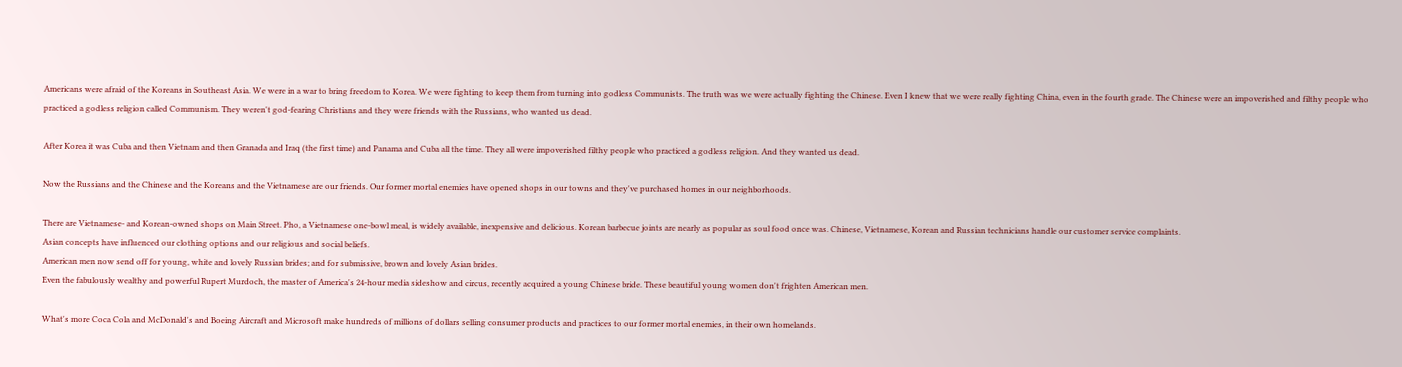Americans were afraid of the Koreans in Southeast Asia. We were in a war to bring freedom to Korea. We were fighting to keep them from turning into godless Communists. The truth was we were actually fighting the Chinese. Even I knew that we were really fighting China, even in the fourth grade. The Chinese were an impoverished and filthy people who practiced a godless religion called Communism. They weren't god-fearing Christians and they were friends with the Russians, who wanted us dead.

After Korea it was Cuba and then Vietnam and then Granada and Iraq (the first time) and Panama and Cuba all the time. They all were impoverished filthy people who practiced a godless religion. And they wanted us dead.

Now the Russians and the Chinese and the Koreans and the Vietnamese are our friends. Our former mortal enemies have opened shops in our towns and they've purchased homes in our neighborhoods.

There are Vietnamese- and Korean-owned shops on Main Street. Pho, a Vietnamese one-bowl meal, is widely available, inexpensive and delicious. Korean barbecue joints are nearly as popular as soul food once was. Chinese, Vietnamese, Korean and Russian technicians handle our customer service complaints.
Asian concepts have influenced our clothing options and our religious and social beliefs.
American men now send off for young, white and lovely Russian brides; and for submissive, brown and lovely Asian brides.
Even the fabulously wealthy and powerful Rupert Murdoch, the master of America's 24-hour media sideshow and circus, recently acquired a young Chinese bride. These beautiful young women don't frighten American men.

What's more Coca Cola and McDonald's and Boeing Aircraft and Microsoft make hundreds of millions of dollars selling consumer products and practices to our former mortal enemies, in their own homelands.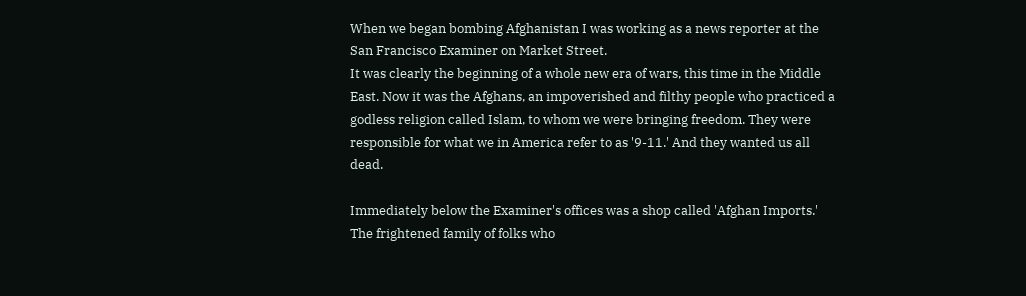When we began bombing Afghanistan I was working as a news reporter at the San Francisco Examiner on Market Street.
It was clearly the beginning of a whole new era of wars, this time in the Middle East. Now it was the Afghans, an impoverished and filthy people who practiced a godless religion called Islam, to whom we were bringing freedom. They were responsible for what we in America refer to as '9-11.' And they wanted us all dead.

Immediately below the Examiner's offices was a shop called 'Afghan Imports.' The frightened family of folks who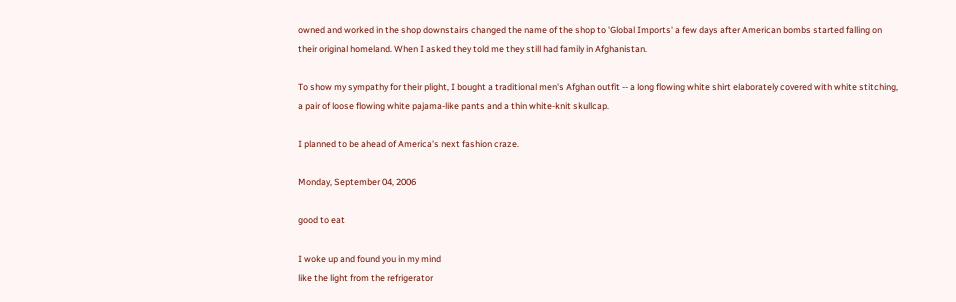owned and worked in the shop downstairs changed the name of the shop to 'Global Imports' a few days after American bombs started falling on their original homeland. When I asked they told me they still had family in Afghanistan.

To show my sympathy for their plight, I bought a traditional men's Afghan outfit -- a long flowing white shirt elaborately covered with white stitching, a pair of loose flowing white pajama-like pants and a thin white-knit skullcap.

I planned to be ahead of America's next fashion craze.

Monday, September 04, 2006

good to eat

I woke up and found you in my mind
like the light from the refrigerator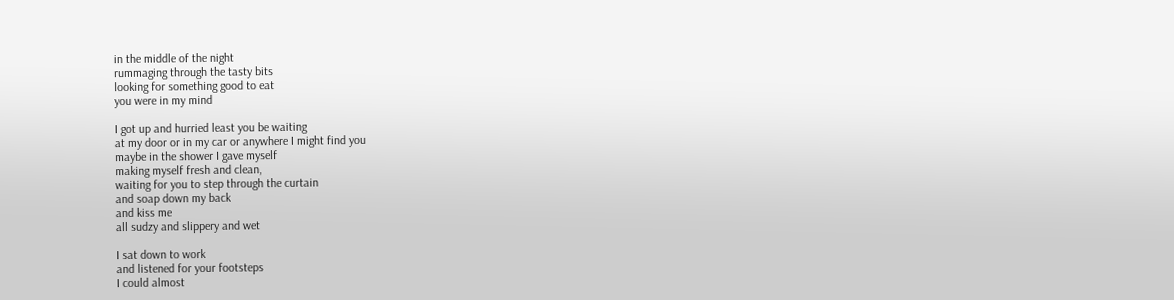in the middle of the night
rummaging through the tasty bits
looking for something good to eat
you were in my mind

I got up and hurried least you be waiting
at my door or in my car or anywhere I might find you
maybe in the shower I gave myself
making myself fresh and clean,
waiting for you to step through the curtain
and soap down my back
and kiss me
all sudzy and slippery and wet

I sat down to work
and listened for your footsteps
I could almost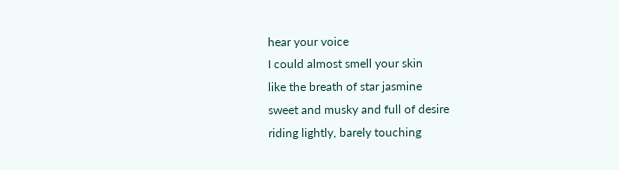hear your voice
I could almost smell your skin
like the breath of star jasmine
sweet and musky and full of desire
riding lightly, barely touching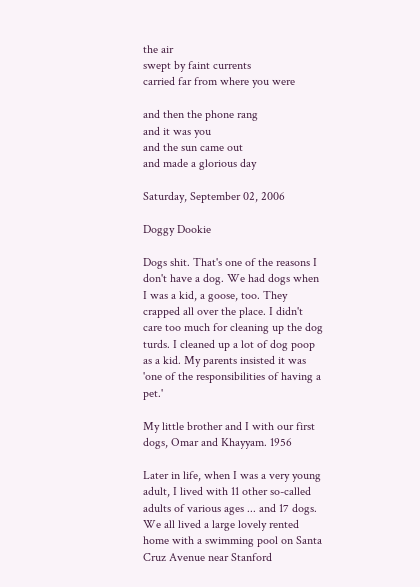the air
swept by faint currents
carried far from where you were

and then the phone rang
and it was you
and the sun came out
and made a glorious day

Saturday, September 02, 2006

Doggy Dookie

Dogs shit. That's one of the reasons I don't have a dog. We had dogs when I was a kid, a goose, too. They crapped all over the place. I didn't care too much for cleaning up the dog turds. I cleaned up a lot of dog poop as a kid. My parents insisted it was 'one of the responsibilities of having a pet.'

My little brother and I with our first dogs, Omar and Khayyam. 1956

Later in life, when I was a very young adult, I lived with 11 other so-called adults of various ages ... and 17 dogs. We all lived a large lovely rented home with a swimming pool on Santa Cruz Avenue near Stanford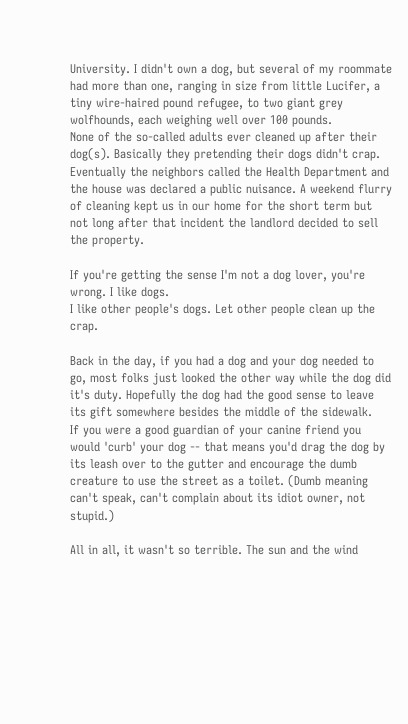University. I didn't own a dog, but several of my roommate had more than one, ranging in size from little Lucifer, a tiny wire-haired pound refugee, to two giant grey wolfhounds, each weighing well over 100 pounds.
None of the so-called adults ever cleaned up after their dog(s). Basically they pretending their dogs didn't crap. Eventually the neighbors called the Health Department and the house was declared a public nuisance. A weekend flurry of cleaning kept us in our home for the short term but not long after that incident the landlord decided to sell the property.

If you're getting the sense I'm not a dog lover, you're wrong. I like dogs.
I like other people's dogs. Let other people clean up the crap.

Back in the day, if you had a dog and your dog needed to go, most folks just looked the other way while the dog did it's duty. Hopefully the dog had the good sense to leave its gift somewhere besides the middle of the sidewalk.
If you were a good guardian of your canine friend you would 'curb' your dog -- that means you'd drag the dog by its leash over to the gutter and encourage the dumb creature to use the street as a toilet. (Dumb meaning can't speak, can't complain about its idiot owner, not stupid.)

All in all, it wasn't so terrible. The sun and the wind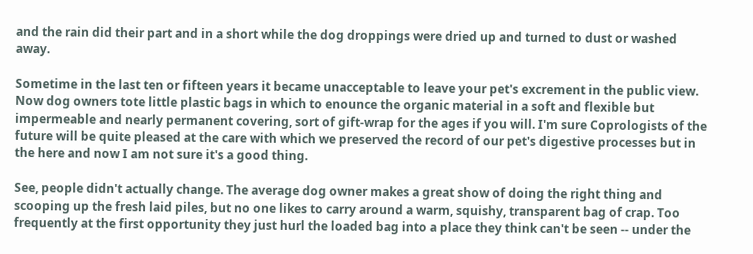and the rain did their part and in a short while the dog droppings were dried up and turned to dust or washed away.

Sometime in the last ten or fifteen years it became unacceptable to leave your pet's excrement in the public view. Now dog owners tote little plastic bags in which to enounce the organic material in a soft and flexible but impermeable and nearly permanent covering, sort of gift-wrap for the ages if you will. I'm sure Coprologists of the future will be quite pleased at the care with which we preserved the record of our pet's digestive processes but in the here and now I am not sure it's a good thing.

See, people didn't actually change. The average dog owner makes a great show of doing the right thing and scooping up the fresh laid piles, but no one likes to carry around a warm, squishy, transparent bag of crap. Too frequently at the first opportunity they just hurl the loaded bag into a place they think can't be seen -- under the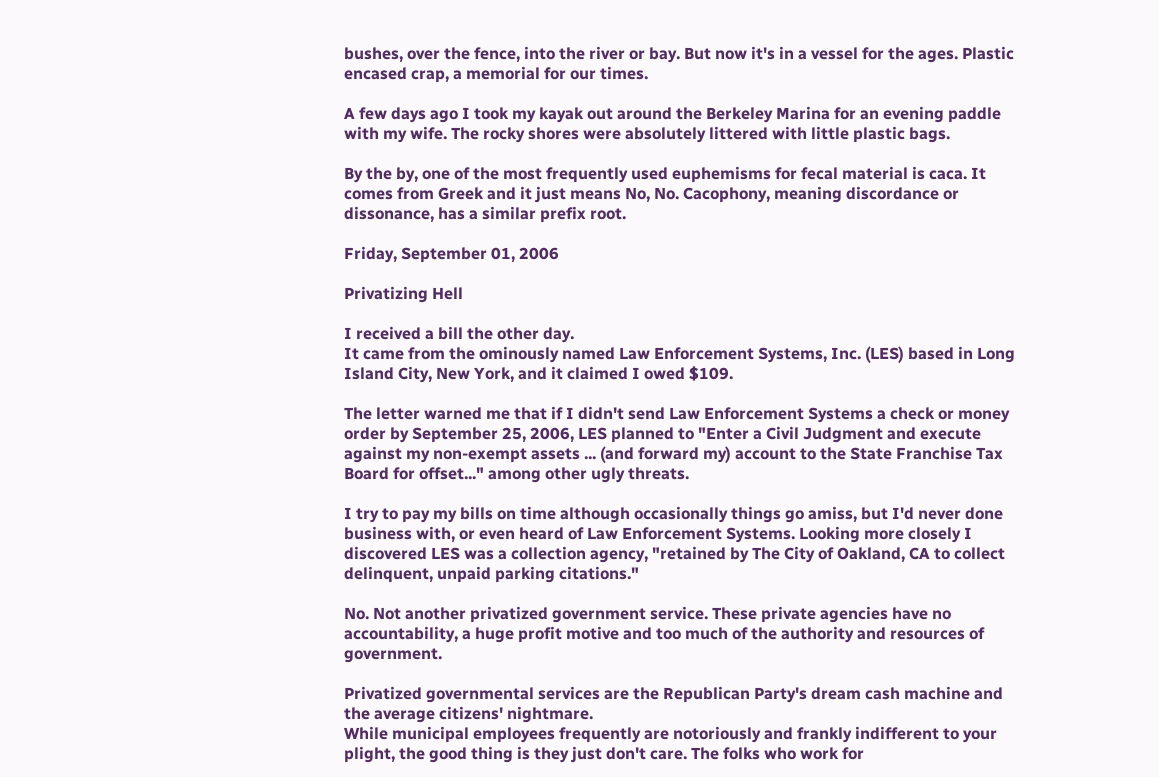bushes, over the fence, into the river or bay. But now it's in a vessel for the ages. Plastic encased crap, a memorial for our times.

A few days ago I took my kayak out around the Berkeley Marina for an evening paddle with my wife. The rocky shores were absolutely littered with little plastic bags.

By the by, one of the most frequently used euphemisms for fecal material is caca. It comes from Greek and it just means No, No. Cacophony, meaning discordance or dissonance, has a similar prefix root.

Friday, September 01, 2006

Privatizing Hell

I received a bill the other day.
It came from the ominously named Law Enforcement Systems, Inc. (LES) based in Long Island City, New York, and it claimed I owed $109.

The letter warned me that if I didn't send Law Enforcement Systems a check or money order by September 25, 2006, LES planned to "Enter a Civil Judgment and execute against my non-exempt assets ... (and forward my) account to the State Franchise Tax Board for offset..." among other ugly threats.

I try to pay my bills on time although occasionally things go amiss, but I'd never done business with, or even heard of Law Enforcement Systems. Looking more closely I discovered LES was a collection agency, "retained by The City of Oakland, CA to collect delinquent, unpaid parking citations."

No. Not another privatized government service. These private agencies have no accountability, a huge profit motive and too much of the authority and resources of government.

Privatized governmental services are the Republican Party's dream cash machine and the average citizens' nightmare.
While municipal employees frequently are notoriously and frankly indifferent to your plight, the good thing is they just don't care. The folks who work for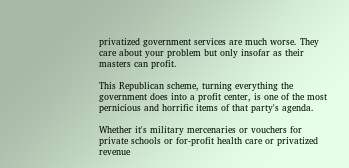privatized government services are much worse. They care about your problem but only insofar as their masters can profit.

This Republican scheme, turning everything the government does into a profit center, is one of the most pernicious and horrific items of that party's agenda.

Whether it's military mercenaries or vouchers for private schools or for-profit health care or privatized revenue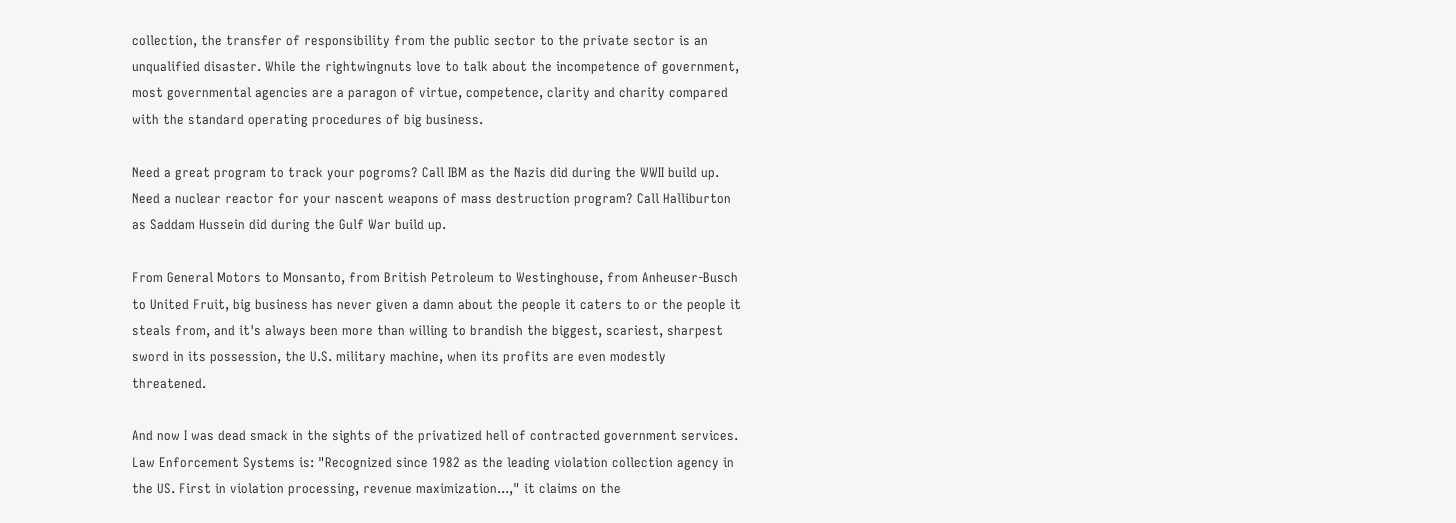collection, the transfer of responsibility from the public sector to the private sector is an unqualified disaster. While the rightwingnuts love to talk about the incompetence of government, most governmental agencies are a paragon of virtue, competence, clarity and charity compared with the standard operating procedures of big business.

Need a great program to track your pogroms? Call IBM as the Nazis did during the WWII build up.
Need a nuclear reactor for your nascent weapons of mass destruction program? Call Halliburton as Saddam Hussein did during the Gulf War build up.

From General Motors to Monsanto, from British Petroleum to Westinghouse, from Anheuser-Busch to United Fruit, big business has never given a damn about the people it caters to or the people it steals from, and it's always been more than willing to brandish the biggest, scariest, sharpest sword in its possession, the U.S. military machine, when its profits are even modestly threatened.

And now I was dead smack in the sights of the privatized hell of contracted government services. Law Enforcement Systems is: "Recognized since 1982 as the leading violation collection agency in the US. First in violation processing, revenue maximization...," it claims on the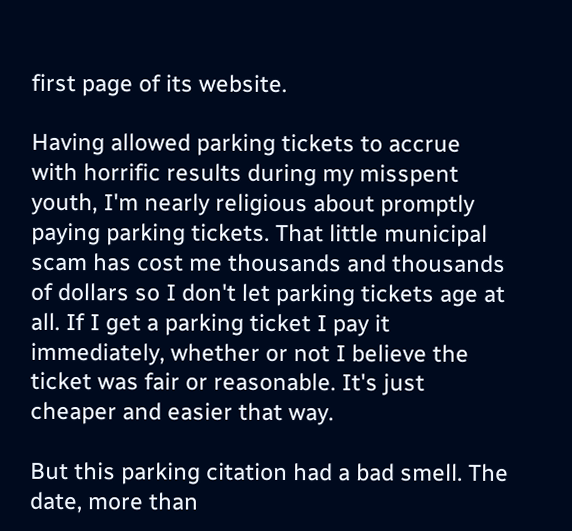first page of its website.

Having allowed parking tickets to accrue with horrific results during my misspent youth, I'm nearly religious about promptly paying parking tickets. That little municipal scam has cost me thousands and thousands of dollars so I don't let parking tickets age at all. If I get a parking ticket I pay it immediately, whether or not I believe the ticket was fair or reasonable. It's just cheaper and easier that way.

But this parking citation had a bad smell. The date, more than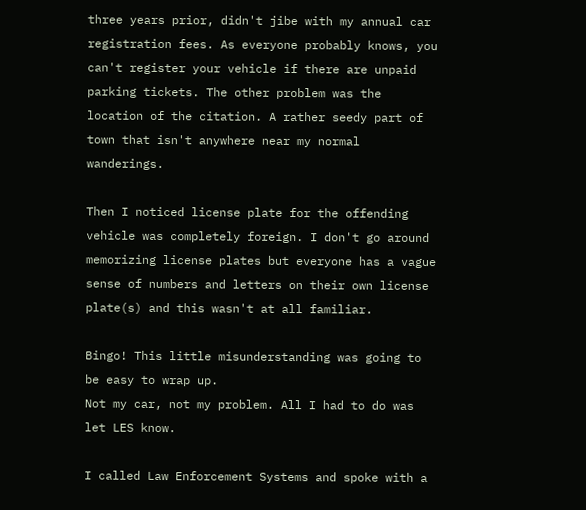three years prior, didn't jibe with my annual car registration fees. As everyone probably knows, you can't register your vehicle if there are unpaid parking tickets. The other problem was the location of the citation. A rather seedy part of town that isn't anywhere near my normal wanderings.

Then I noticed license plate for the offending vehicle was completely foreign. I don't go around memorizing license plates but everyone has a vague sense of numbers and letters on their own license plate(s) and this wasn't at all familiar.

Bingo! This little misunderstanding was going to be easy to wrap up.
Not my car, not my problem. All I had to do was let LES know.

I called Law Enforcement Systems and spoke with a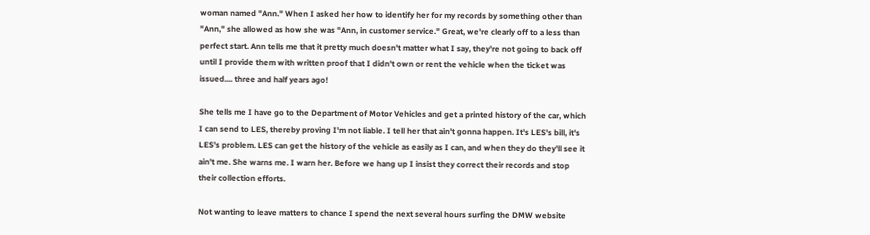woman named "Ann." When I asked her how to identify her for my records by something other than "Ann," she allowed as how she was "Ann, in customer service." Great, we're clearly off to a less than perfect start. Ann tells me that it pretty much doesn't matter what I say, they're not going to back off until I provide them with written proof that I didn't own or rent the vehicle when the ticket was issued.... three and half years ago!

She tells me I have go to the Department of Motor Vehicles and get a printed history of the car, which I can send to LES, thereby proving I'm not liable. I tell her that ain't gonna happen. It's LES's bill, it's LES's problem. LES can get the history of the vehicle as easily as I can, and when they do they'll see it ain't me. She warns me. I warn her. Before we hang up I insist they correct their records and stop their collection efforts.

Not wanting to leave matters to chance I spend the next several hours surfing the DMW website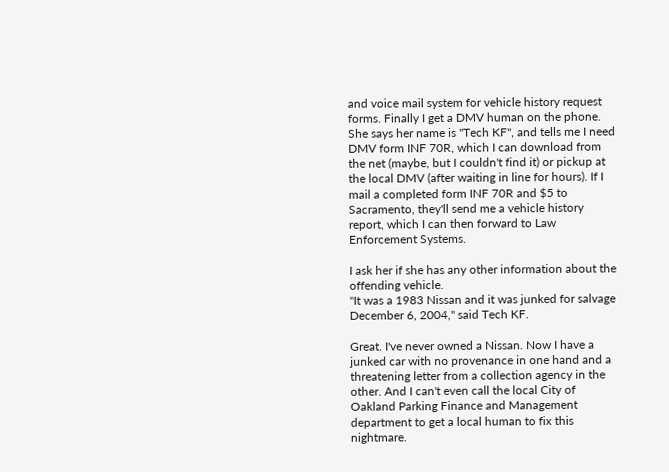and voice mail system for vehicle history request forms. Finally I get a DMV human on the phone. She says her name is "Tech KF", and tells me I need DMV form INF 70R, which I can download from the net (maybe, but I couldn't find it) or pickup at the local DMV (after waiting in line for hours). If I mail a completed form INF 70R and $5 to Sacramento, they'll send me a vehicle history report, which I can then forward to Law Enforcement Systems.

I ask her if she has any other information about the offending vehicle.
"It was a 1983 Nissan and it was junked for salvage December 6, 2004," said Tech KF.

Great. I've never owned a Nissan. Now I have a junked car with no provenance in one hand and a threatening letter from a collection agency in the other. And I can't even call the local City of Oakland Parking Finance and Management department to get a local human to fix this nightmare.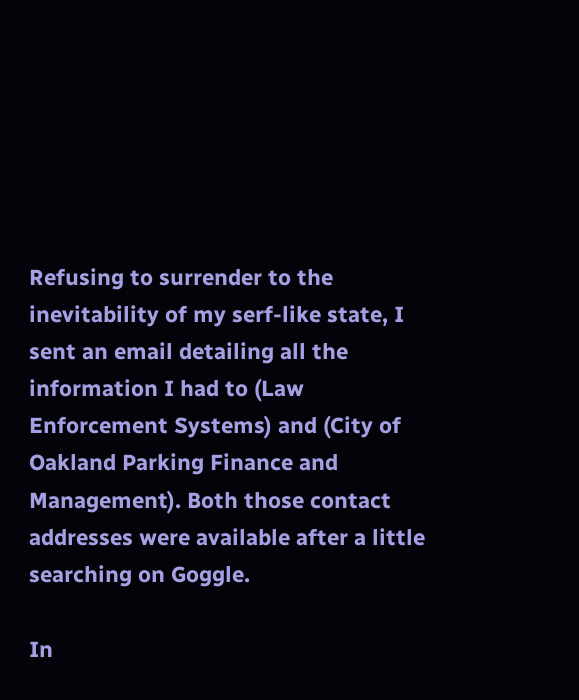Refusing to surrender to the inevitability of my serf-like state, I sent an email detailing all the information I had to (Law Enforcement Systems) and (City of Oakland Parking Finance and Management). Both those contact addresses were available after a little searching on Goggle.

In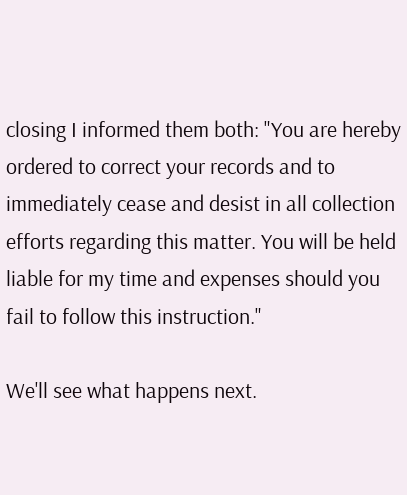closing I informed them both: "You are hereby ordered to correct your records and to immediately cease and desist in all collection efforts regarding this matter. You will be held liable for my time and expenses should you fail to follow this instruction."

We'll see what happens next.